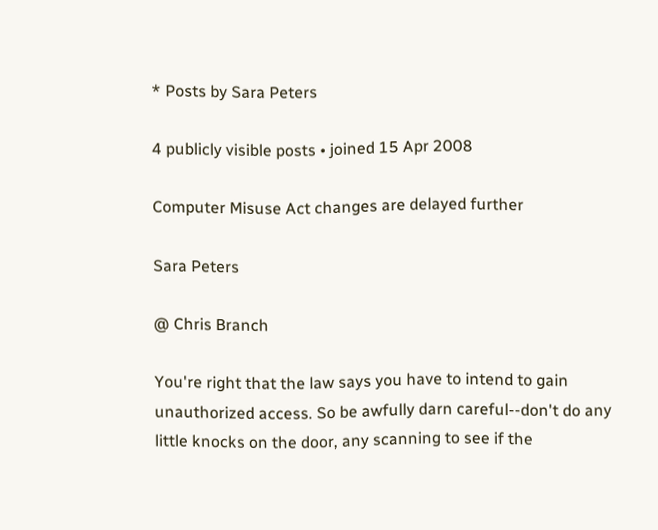* Posts by Sara Peters

4 publicly visible posts • joined 15 Apr 2008

Computer Misuse Act changes are delayed further

Sara Peters

@ Chris Branch

You're right that the law says you have to intend to gain unauthorized access. So be awfully darn careful--don't do any little knocks on the door, any scanning to see if the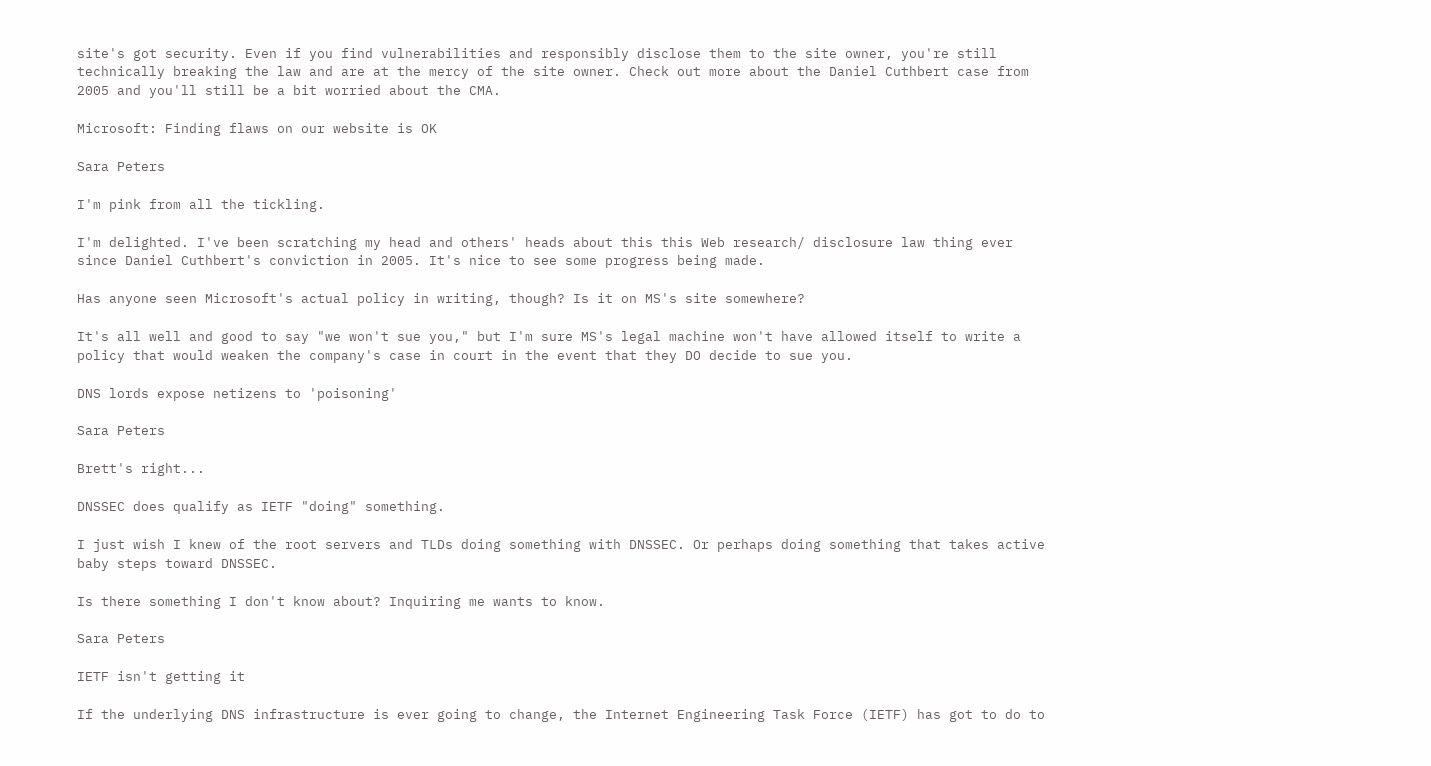site's got security. Even if you find vulnerabilities and responsibly disclose them to the site owner, you're still technically breaking the law and are at the mercy of the site owner. Check out more about the Daniel Cuthbert case from 2005 and you'll still be a bit worried about the CMA.

Microsoft: Finding flaws on our website is OK

Sara Peters

I'm pink from all the tickling.

I'm delighted. I've been scratching my head and others' heads about this this Web research/ disclosure law thing ever since Daniel Cuthbert's conviction in 2005. It's nice to see some progress being made.

Has anyone seen Microsoft's actual policy in writing, though? Is it on MS's site somewhere?

It's all well and good to say "we won't sue you," but I'm sure MS's legal machine won't have allowed itself to write a policy that would weaken the company's case in court in the event that they DO decide to sue you.

DNS lords expose netizens to 'poisoning'

Sara Peters

Brett's right...

DNSSEC does qualify as IETF "doing" something.

I just wish I knew of the root servers and TLDs doing something with DNSSEC. Or perhaps doing something that takes active baby steps toward DNSSEC.

Is there something I don't know about? Inquiring me wants to know.

Sara Peters

IETF isn't getting it

If the underlying DNS infrastructure is ever going to change, the Internet Engineering Task Force (IETF) has got to do to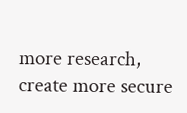more research, create more secure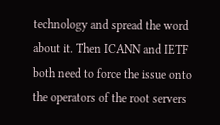technology and spread the word about it. Then ICANN and IETF both need to force the issue onto the operators of the root servers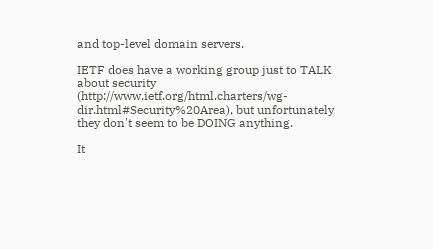and top-level domain servers.

IETF does have a working group just to TALK about security (http://www.ietf.org/html.charters/wg-dir.html#Security%20Area), but unfortunately they don't seem to be DOING anything.

It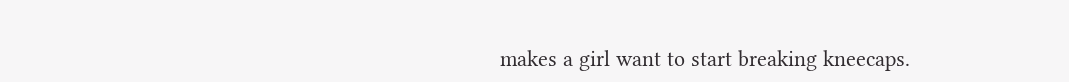makes a girl want to start breaking kneecaps.